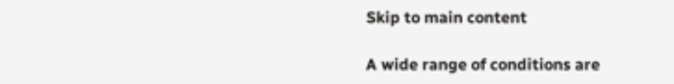Skip to main content

A wide range of conditions are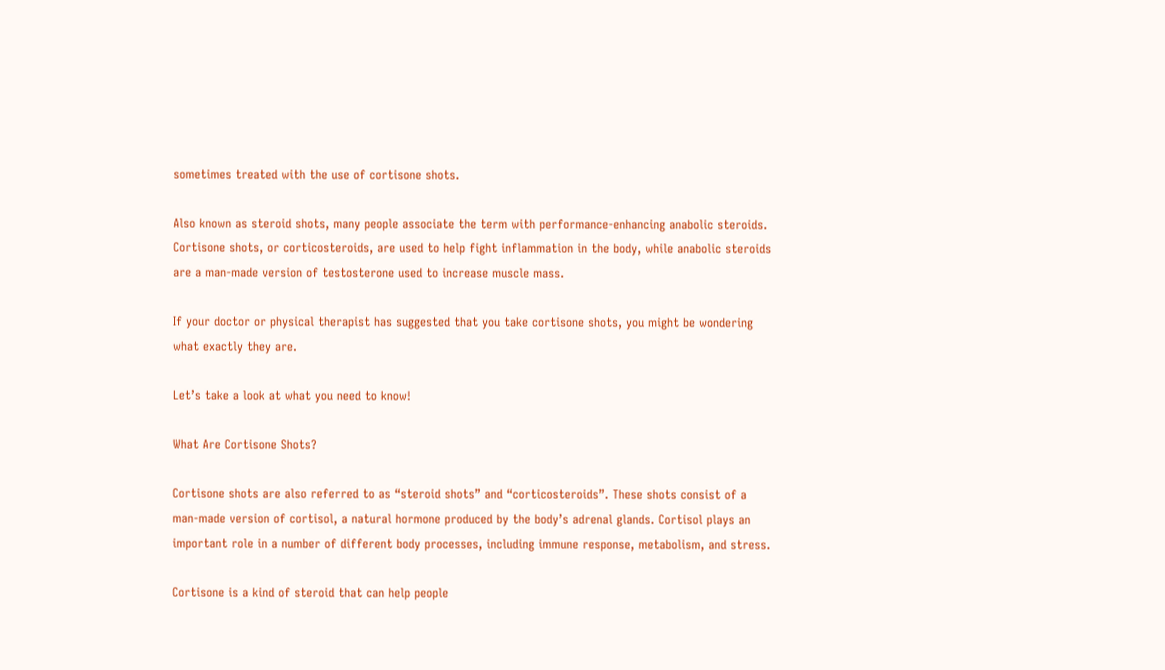sometimes treated with the use of cortisone shots.

Also known as steroid shots, many people associate the term with performance-enhancing anabolic steroids. Cortisone shots, or corticosteroids, are used to help fight inflammation in the body, while anabolic steroids are a man-made version of testosterone used to increase muscle mass.

If your doctor or physical therapist has suggested that you take cortisone shots, you might be wondering what exactly they are.

Let’s take a look at what you need to know!

What Are Cortisone Shots?

Cortisone shots are also referred to as “steroid shots” and “corticosteroids”. These shots consist of a man-made version of cortisol, a natural hormone produced by the body’s adrenal glands. Cortisol plays an important role in a number of different body processes, including immune response, metabolism, and stress.

Cortisone is a kind of steroid that can help people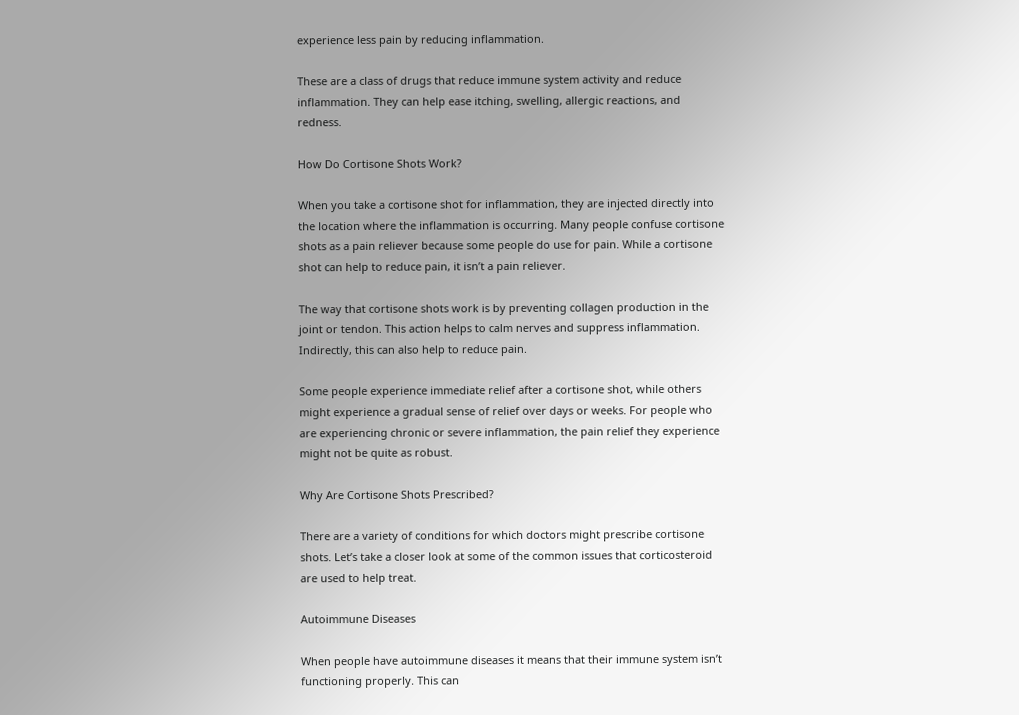experience less pain by reducing inflammation.

These are a class of drugs that reduce immune system activity and reduce inflammation. They can help ease itching, swelling, allergic reactions, and redness.

How Do Cortisone Shots Work?

When you take a cortisone shot for inflammation, they are injected directly into the location where the inflammation is occurring. Many people confuse cortisone shots as a pain reliever because some people do use for pain. While a cortisone shot can help to reduce pain, it isn’t a pain reliever.

The way that cortisone shots work is by preventing collagen production in the joint or tendon. This action helps to calm nerves and suppress inflammation. Indirectly, this can also help to reduce pain.

Some people experience immediate relief after a cortisone shot, while others might experience a gradual sense of relief over days or weeks. For people who are experiencing chronic or severe inflammation, the pain relief they experience might not be quite as robust.

Why Are Cortisone Shots Prescribed?

There are a variety of conditions for which doctors might prescribe cortisone shots. Let’s take a closer look at some of the common issues that corticosteroid are used to help treat.

Autoimmune Diseases

When people have autoimmune diseases it means that their immune system isn’t functioning properly. This can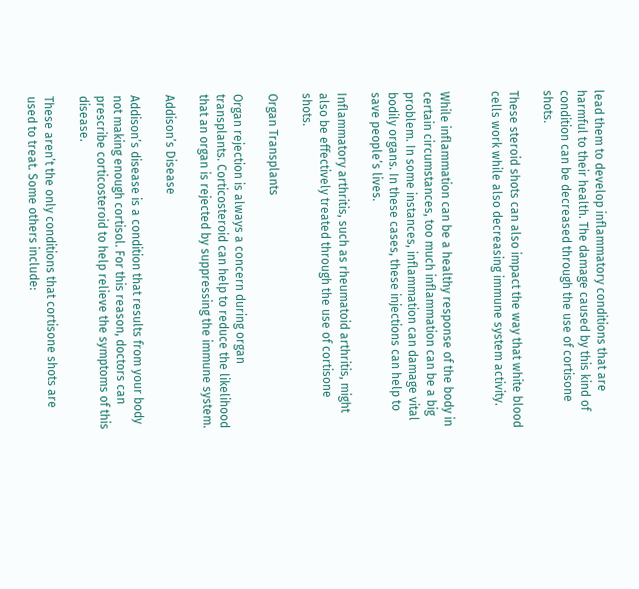lead them to develop inflammatory conditions that are harmful to their health. The damage caused by this kind of condition can be decreased through the use of cortisone shots.

These steroid shots can also impact the way that white blood cells work while also decreasing immune system activity.


While inflammation can be a healthy response of the body in certain circumstances, too much inflammation can be a big problem. In some instances, inflammation can damage vital bodily organs. In these cases, these injections can help to save people’s lives.

Inflammatory arthritis, such as rheumatoid arthritis, might also be effectively treated through the use of cortisone shots.

Organ Transplants

Organ rejection is always a concern during organ transplants. Corticosteroid can help to reduce the likelihood that an organ is rejected by suppressing the immune system.

Addison’s Disease

Addison’s disease is a condition that results from your body not making enough cortisol. For this reason, doctors can prescribe corticosteroid to help relieve the symptoms of this disease.

These aren’t the only conditions that cortisone shots are used to treat. Some others include: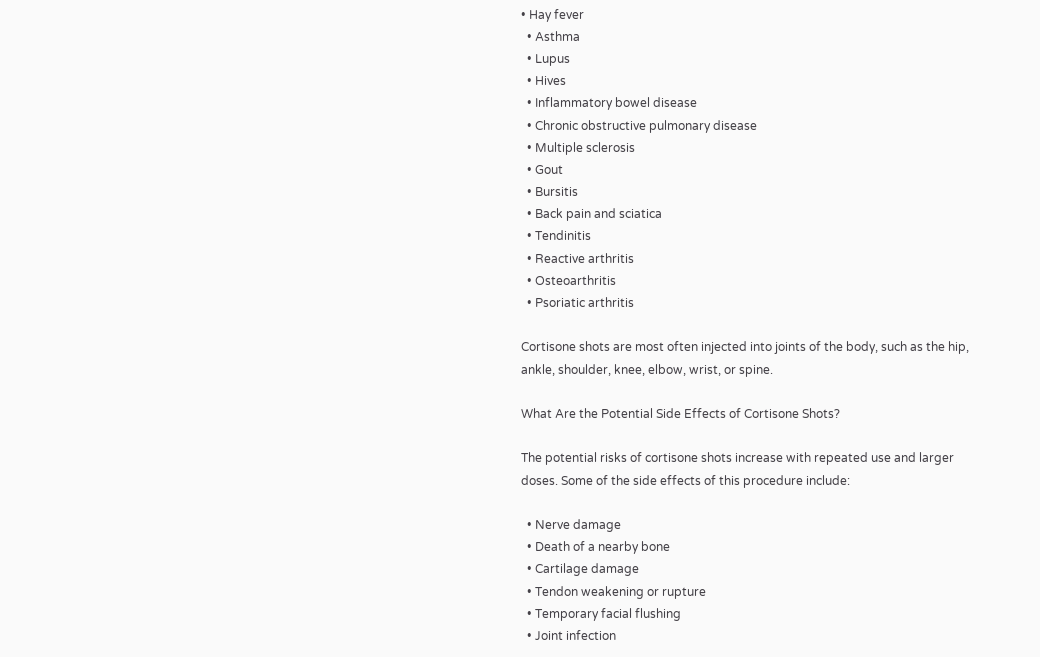• Hay fever
  • Asthma
  • Lupus
  • Hives
  • Inflammatory bowel disease
  • Chronic obstructive pulmonary disease
  • Multiple sclerosis
  • Gout
  • Bursitis
  • Back pain and sciatica
  • Tendinitis
  • Reactive arthritis
  • Osteoarthritis
  • Psoriatic arthritis

Cortisone shots are most often injected into joints of the body, such as the hip, ankle, shoulder, knee, elbow, wrist, or spine.

What Are the Potential Side Effects of Cortisone Shots?

The potential risks of cortisone shots increase with repeated use and larger doses. Some of the side effects of this procedure include:

  • Nerve damage
  • Death of a nearby bone
  • Cartilage damage
  • Tendon weakening or rupture
  • Temporary facial flushing
  • Joint infection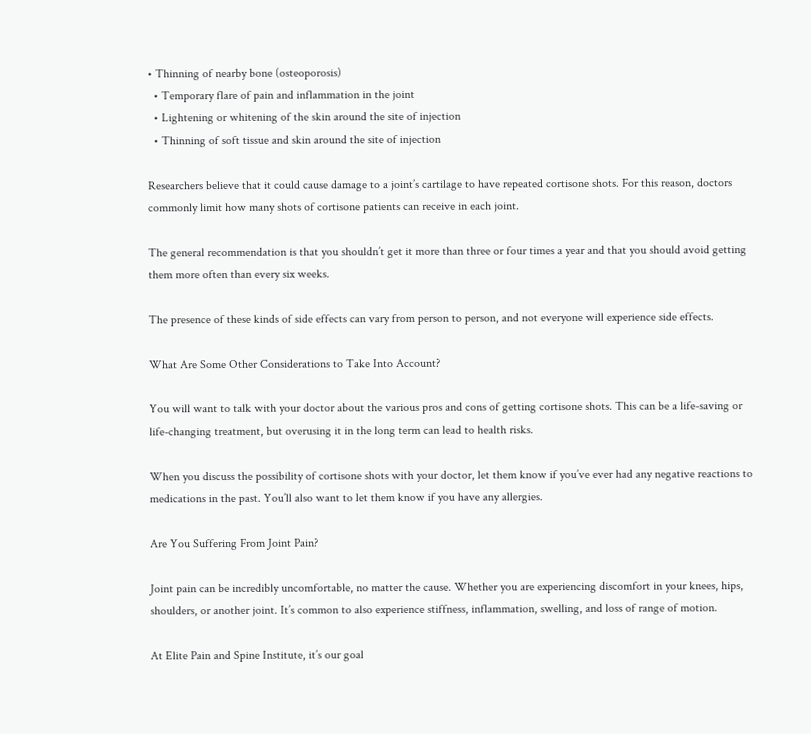• Thinning of nearby bone (osteoporosis)
  • Temporary flare of pain and inflammation in the joint
  • Lightening or whitening of the skin around the site of injection
  • Thinning of soft tissue and skin around the site of injection

Researchers believe that it could cause damage to a joint’s cartilage to have repeated cortisone shots. For this reason, doctors commonly limit how many shots of cortisone patients can receive in each joint.

The general recommendation is that you shouldn’t get it more than three or four times a year and that you should avoid getting them more often than every six weeks.

The presence of these kinds of side effects can vary from person to person, and not everyone will experience side effects.

What Are Some Other Considerations to Take Into Account?

You will want to talk with your doctor about the various pros and cons of getting cortisone shots. This can be a life-saving or life-changing treatment, but overusing it in the long term can lead to health risks.

When you discuss the possibility of cortisone shots with your doctor, let them know if you’ve ever had any negative reactions to medications in the past. You’ll also want to let them know if you have any allergies.

Are You Suffering From Joint Pain?

Joint pain can be incredibly uncomfortable, no matter the cause. Whether you are experiencing discomfort in your knees, hips, shoulders, or another joint. It’s common to also experience stiffness, inflammation, swelling, and loss of range of motion.

At Elite Pain and Spine Institute, it’s our goal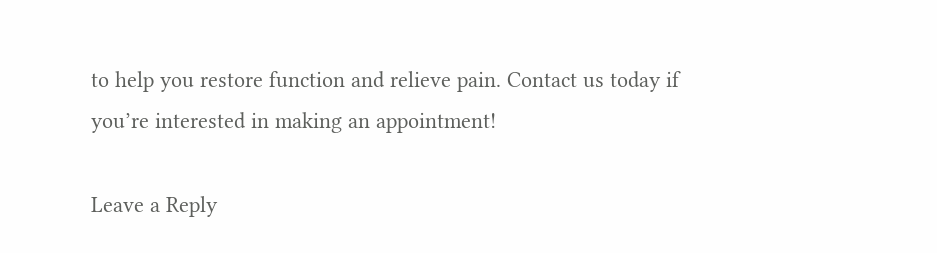to help you restore function and relieve pain. Contact us today if you’re interested in making an appointment!

Leave a Reply